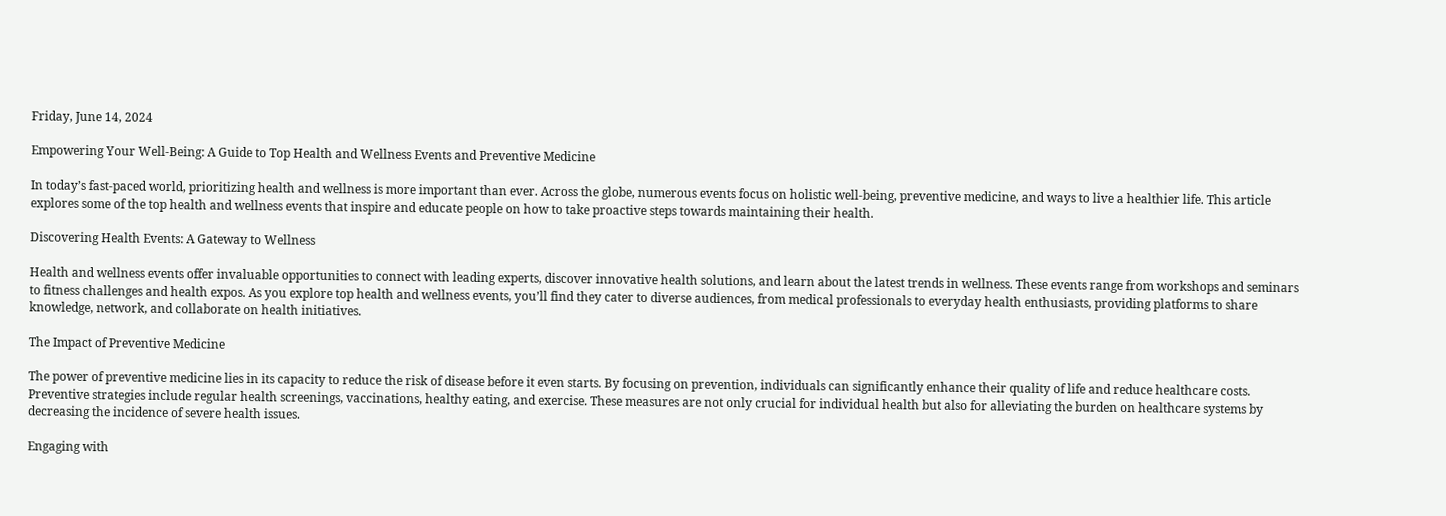Friday, June 14, 2024

Empowering Your Well-Being: A Guide to Top Health and Wellness Events and Preventive Medicine

In today’s fast-paced world, prioritizing health and wellness is more important than ever. Across the globe, numerous events focus on holistic well-being, preventive medicine, and ways to live a healthier life. This article explores some of the top health and wellness events that inspire and educate people on how to take proactive steps towards maintaining their health.

Discovering Health Events: A Gateway to Wellness

Health and wellness events offer invaluable opportunities to connect with leading experts, discover innovative health solutions, and learn about the latest trends in wellness. These events range from workshops and seminars to fitness challenges and health expos. As you explore top health and wellness events, you’ll find they cater to diverse audiences, from medical professionals to everyday health enthusiasts, providing platforms to share knowledge, network, and collaborate on health initiatives.

The Impact of Preventive Medicine

The power of preventive medicine lies in its capacity to reduce the risk of disease before it even starts. By focusing on prevention, individuals can significantly enhance their quality of life and reduce healthcare costs. Preventive strategies include regular health screenings, vaccinations, healthy eating, and exercise. These measures are not only crucial for individual health but also for alleviating the burden on healthcare systems by decreasing the incidence of severe health issues.

Engaging with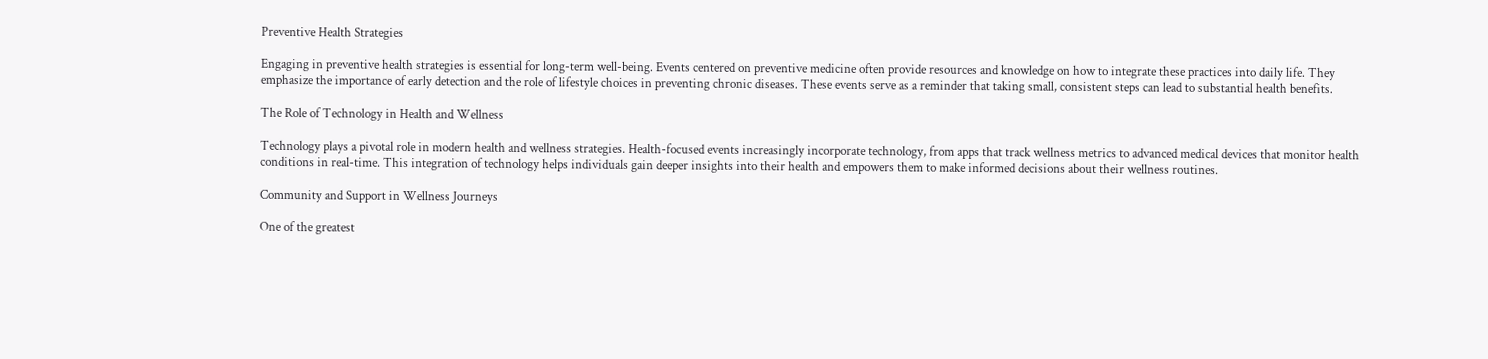Preventive Health Strategies

Engaging in preventive health strategies is essential for long-term well-being. Events centered on preventive medicine often provide resources and knowledge on how to integrate these practices into daily life. They emphasize the importance of early detection and the role of lifestyle choices in preventing chronic diseases. These events serve as a reminder that taking small, consistent steps can lead to substantial health benefits.

The Role of Technology in Health and Wellness

Technology plays a pivotal role in modern health and wellness strategies. Health-focused events increasingly incorporate technology, from apps that track wellness metrics to advanced medical devices that monitor health conditions in real-time. This integration of technology helps individuals gain deeper insights into their health and empowers them to make informed decisions about their wellness routines.

Community and Support in Wellness Journeys

One of the greatest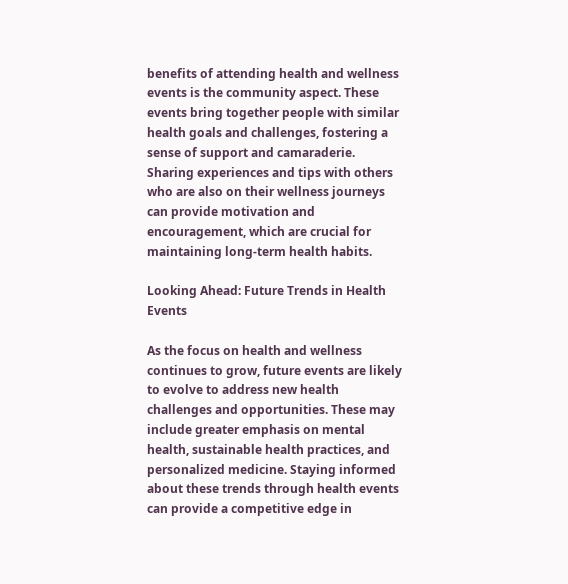benefits of attending health and wellness events is the community aspect. These events bring together people with similar health goals and challenges, fostering a sense of support and camaraderie. Sharing experiences and tips with others who are also on their wellness journeys can provide motivation and encouragement, which are crucial for maintaining long-term health habits.

Looking Ahead: Future Trends in Health Events

As the focus on health and wellness continues to grow, future events are likely to evolve to address new health challenges and opportunities. These may include greater emphasis on mental health, sustainable health practices, and personalized medicine. Staying informed about these trends through health events can provide a competitive edge in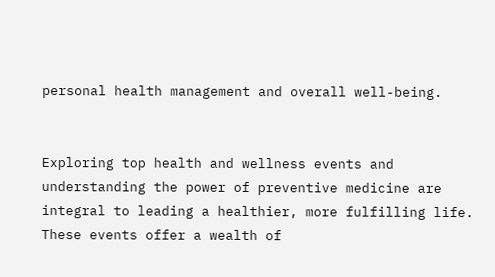personal health management and overall well-being.


Exploring top health and wellness events and understanding the power of preventive medicine are integral to leading a healthier, more fulfilling life. These events offer a wealth of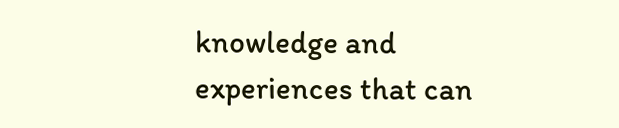knowledge and experiences that can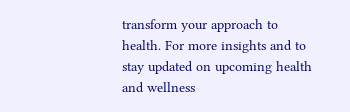transform your approach to health. For more insights and to stay updated on upcoming health and wellness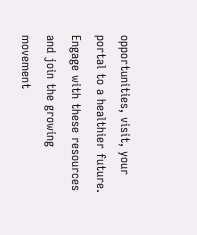opportunities, visit, your portal to a healthier future. Engage with these resources and join the growing movement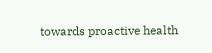towards proactive health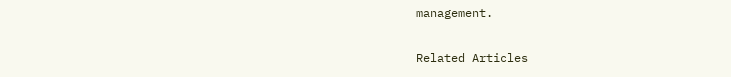management.

Related Articles